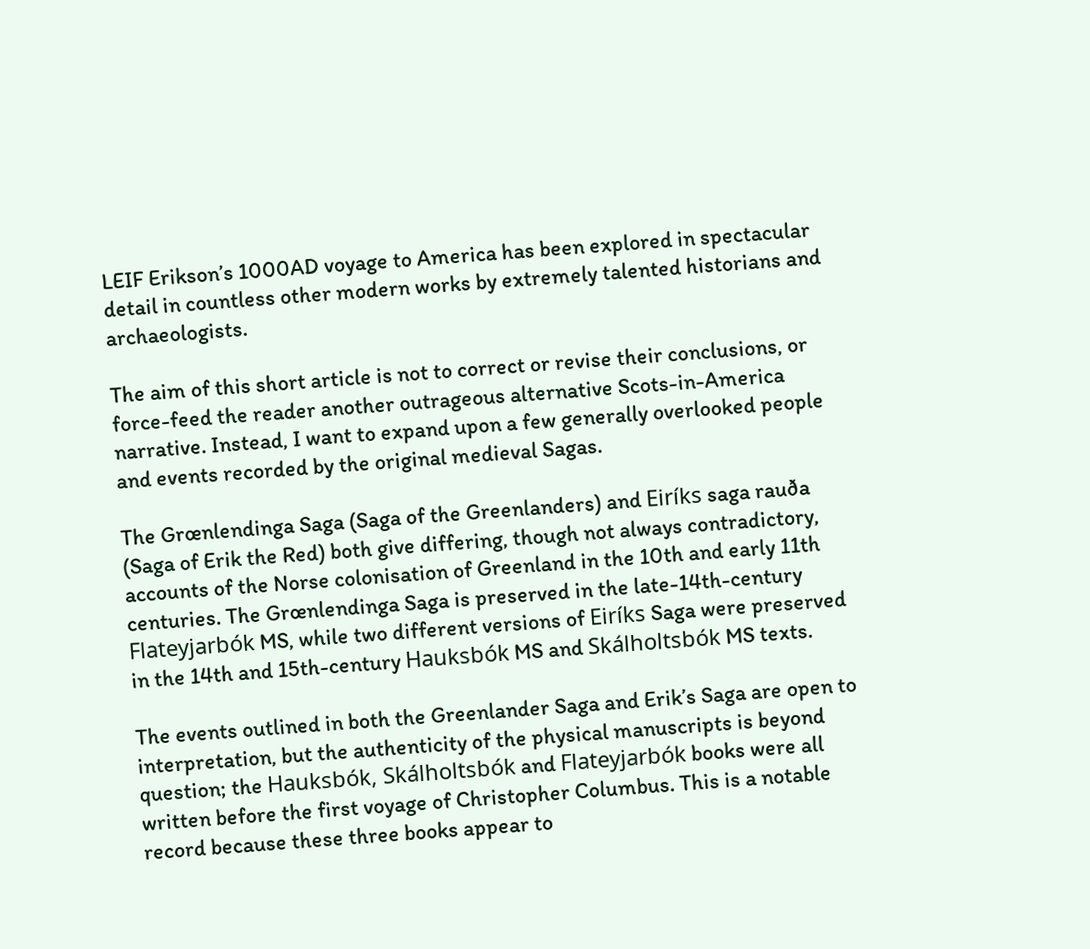LEIF Erikson’s 1000AD voyage to America has been explored in spectacular detail in countless other modern works by extremely talented historians and archaeologists.

The aim of this short article is not to correct or revise their conclusions, or force-feed the reader another outrageous alternative Scots-in-America narrative. Instead, I want to expand upon a few generally overlooked people and events recorded by the original medieval Sagas.

The Grœnlendinga Saga (Saga of the Greenlanders) and Eiríks saga rauða (Saga of Erik the Red) both give differing, though not always contradictory, accounts of the Norse colonisation of Greenland in the 10th and early 11th centuries. The Grœnlendinga Saga is preserved in the late-14th-century Flateyjarbók MS, while two different versions of Eiríks Saga were preserved in the 14th and 15th-century Hauksbók MS and Skálholtsbók MS texts.

The events outlined in both the Greenlander Saga and Erik’s Saga are open to interpretation, but the authenticity of the physical manuscripts is beyond question; the Hauksbók, Skálholtsbók and Flateyjarbók books were all written before the first voyage of Christopher Columbus. This is a notable record because these three books appear to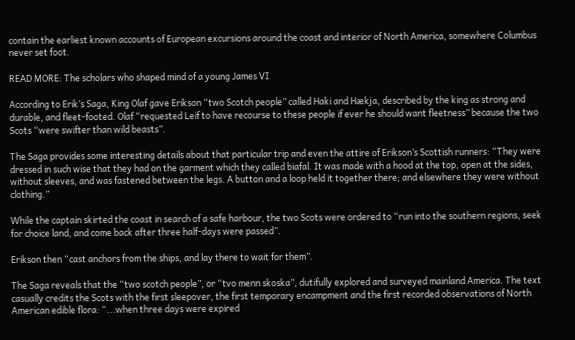contain the earliest known accounts of European excursions around the coast and interior of North America, somewhere Columbus never set foot.

READ MORE: The scholars who shaped mind of a young James VI

According to Erik’s Saga, King Olaf gave Erikson “two Scotch people” called Haki and Hækja, described by the king as strong and durable, and fleet-footed. Olaf “requested Leif to have recourse to these people if ever he should want fleetness” because the two Scots “were swifter than wild beasts”.

The Saga provides some interesting details about that particular trip and even the attire of Erikson’s Scottish runners: “They were dressed in such wise that they had on the garment which they called biafal. It was made with a hood at the top, open at the sides, without sleeves, and was fastened between the legs. A button and a loop held it together there; and elsewhere they were without clothing.”

While the captain skirted the coast in search of a safe harbour, the two Scots were ordered to “run into the southern regions, seek for choice land, and come back after three half-days were passed”.

Erikson then “cast anchors from the ships, and lay there to wait for them”.

The Saga reveals that the “two scotch people”, or “tvo menn skoska”, dutifully explored and surveyed mainland America. The text casually credits the Scots with the first sleepover, the first temporary encampment and the first recorded observations of North American edible flora: “...when three days were expired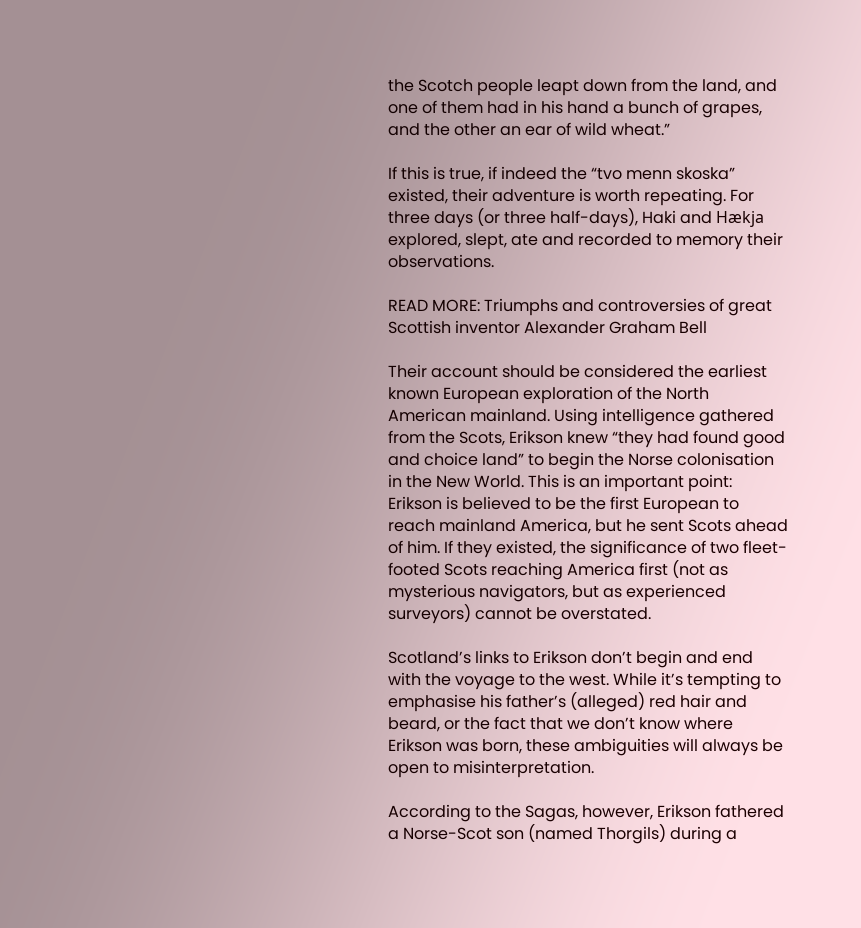the Scotch people leapt down from the land, and one of them had in his hand a bunch of grapes, and the other an ear of wild wheat.”

If this is true, if indeed the “tvo menn skoska” existed, their adventure is worth repeating. For three days (or three half-days), Haki and Hækja explored, slept, ate and recorded to memory their observations.

READ MORE: Triumphs and controversies of great Scottish inventor Alexander Graham Bell

Their account should be considered the earliest known European exploration of the North American mainland. Using intelligence gathered from the Scots, Erikson knew “they had found good and choice land” to begin the Norse colonisation in the New World. This is an important point: Erikson is believed to be the first European to reach mainland America, but he sent Scots ahead of him. If they existed, the significance of two fleet-footed Scots reaching America first (not as mysterious navigators, but as experienced surveyors) cannot be overstated.

Scotland’s links to Erikson don’t begin and end with the voyage to the west. While it’s tempting to emphasise his father’s (alleged) red hair and beard, or the fact that we don’t know where Erikson was born, these ambiguities will always be open to misinterpretation.

According to the Sagas, however, Erikson fathered a Norse-Scot son (named Thorgils) during a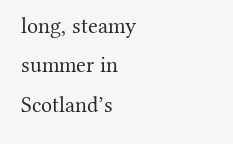long, steamy summer in Scotland’s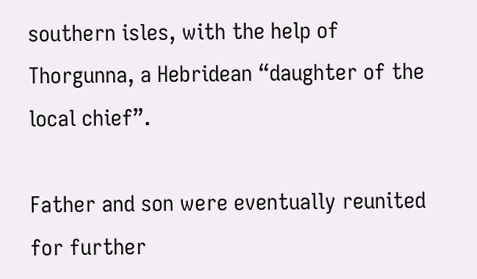southern isles, with the help of Thorgunna, a Hebridean “daughter of the local chief”.

Father and son were eventually reunited for further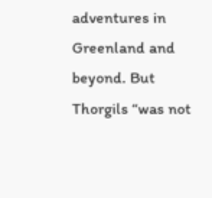adventures in Greenland and beyond. But Thorgils “was not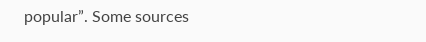popular”. Some sources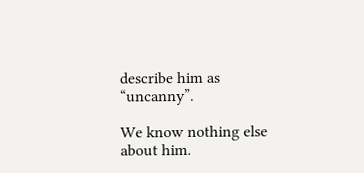describe him as “uncanny”.

We know nothing else about him.